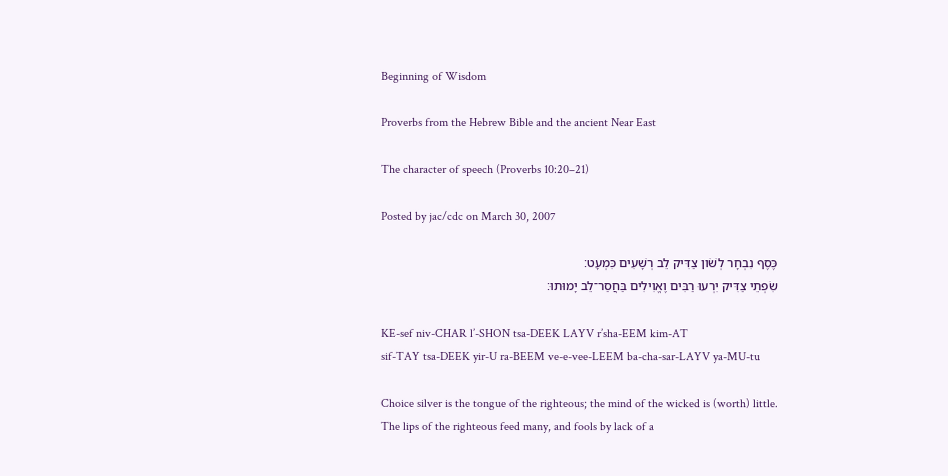Beginning of Wisdom

Proverbs from the Hebrew Bible and the ancient Near East

The character of speech (Proverbs 10:20–21)

Posted by jac/cdc on March 30, 2007

כֶּסֶף נִבְחָר לְשֹׁון צַדִּיק לֵב רְשָׁעִים כִּמְעָט׃
שִׂפְתֵי צַדִּיק יִרְעוּ רַבִּים וֶאֱוִילִים בַּחֲסַר־לֵב יָמוּתוּ׃

KE-sef niv-CHAR l’-SHON tsa-DEEK LAYV r’sha-EEM kim-AT
sif-TAY tsa-DEEK yir-U ra-BEEM ve-e-vee-LEEM ba-cha-sar-LAYV ya-MU-tu

Choice silver is the tongue of the righteous; the mind of the wicked is (worth) little.
The lips of the righteous feed many, and fools by lack of a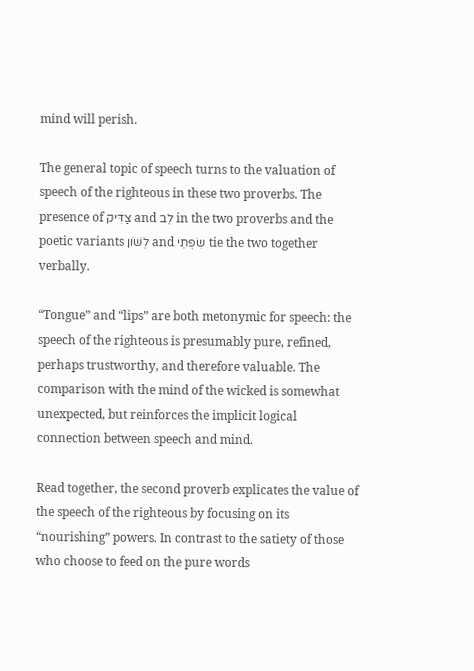mind will perish.

The general topic of speech turns to the valuation of speech of the righteous in these two proverbs. The presence of צַדִּיק and לֵב in the two proverbs and the poetic variants לְשֹׁון and שִׂפְתֵי tie the two together verbally.

“Tongue” and “lips” are both metonymic for speech: the speech of the righteous is presumably pure, refined, perhaps trustworthy, and therefore valuable. The comparison with the mind of the wicked is somewhat unexpected, but reinforces the implicit logical connection between speech and mind.

Read together, the second proverb explicates the value of the speech of the righteous by focusing on its “nourishing” powers. In contrast to the satiety of those who choose to feed on the pure words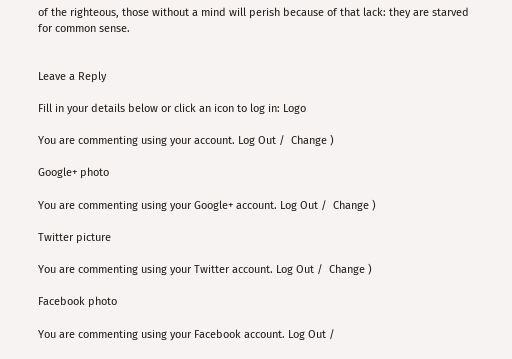of the righteous, those without a mind will perish because of that lack: they are starved for common sense.


Leave a Reply

Fill in your details below or click an icon to log in: Logo

You are commenting using your account. Log Out /  Change )

Google+ photo

You are commenting using your Google+ account. Log Out /  Change )

Twitter picture

You are commenting using your Twitter account. Log Out /  Change )

Facebook photo

You are commenting using your Facebook account. Log Out /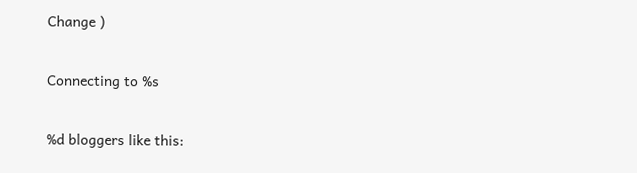Change )

Connecting to %s

%d bloggers like this: